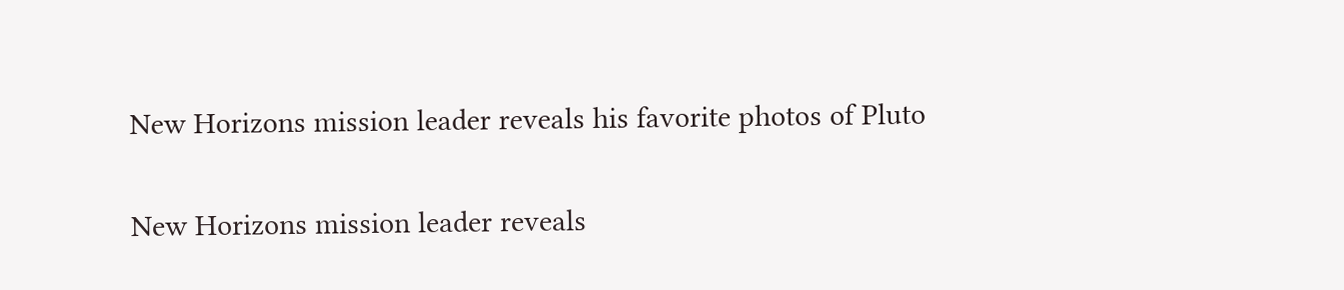New Horizons mission leader reveals his favorite photos of Pluto

New Horizons mission leader reveals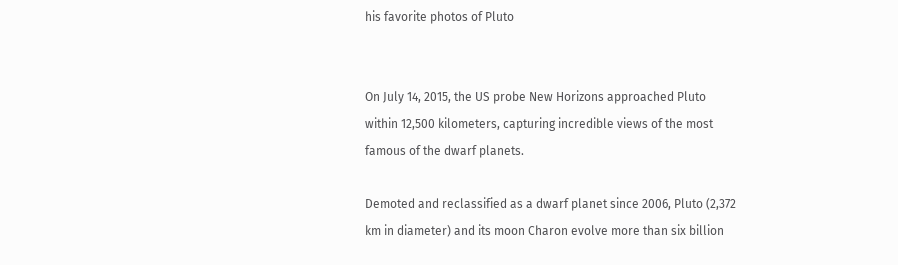his favorite photos of Pluto


On July 14, 2015, the US probe New Horizons approached Pluto within 12,500 kilometers, capturing incredible views of the most famous of the dwarf planets.

Demoted and reclassified as a dwarf planet since 2006, Pluto (2,372 km in diameter) and its moon Charon evolve more than six billion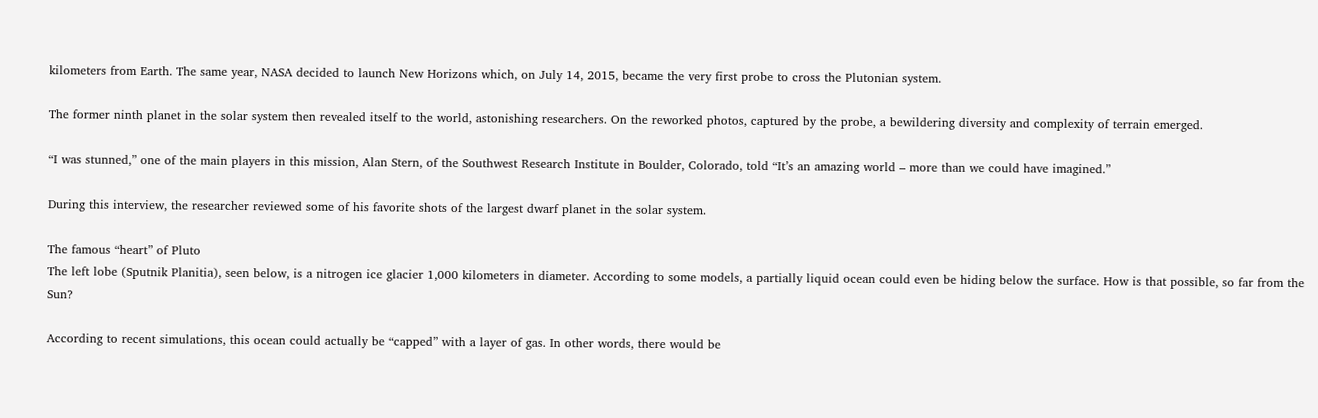kilometers from Earth. The same year, NASA decided to launch New Horizons which, on July 14, 2015, became the very first probe to cross the Plutonian system.

The former ninth planet in the solar system then revealed itself to the world, astonishing researchers. On the reworked photos, captured by the probe, a bewildering diversity and complexity of terrain emerged.

“I was stunned,” one of the main players in this mission, Alan Stern, of the Southwest Research Institute in Boulder, Colorado, told “It’s an amazing world – more than we could have imagined.”

During this interview, the researcher reviewed some of his favorite shots of the largest dwarf planet in the solar system.

The famous “heart” of Pluto
The left lobe (Sputnik Planitia), seen below, is a nitrogen ice glacier 1,000 kilometers in diameter. According to some models, a partially liquid ocean could even be hiding below the surface. How is that possible, so far from the Sun?

According to recent simulations, this ocean could actually be “capped” with a layer of gas. In other words, there would be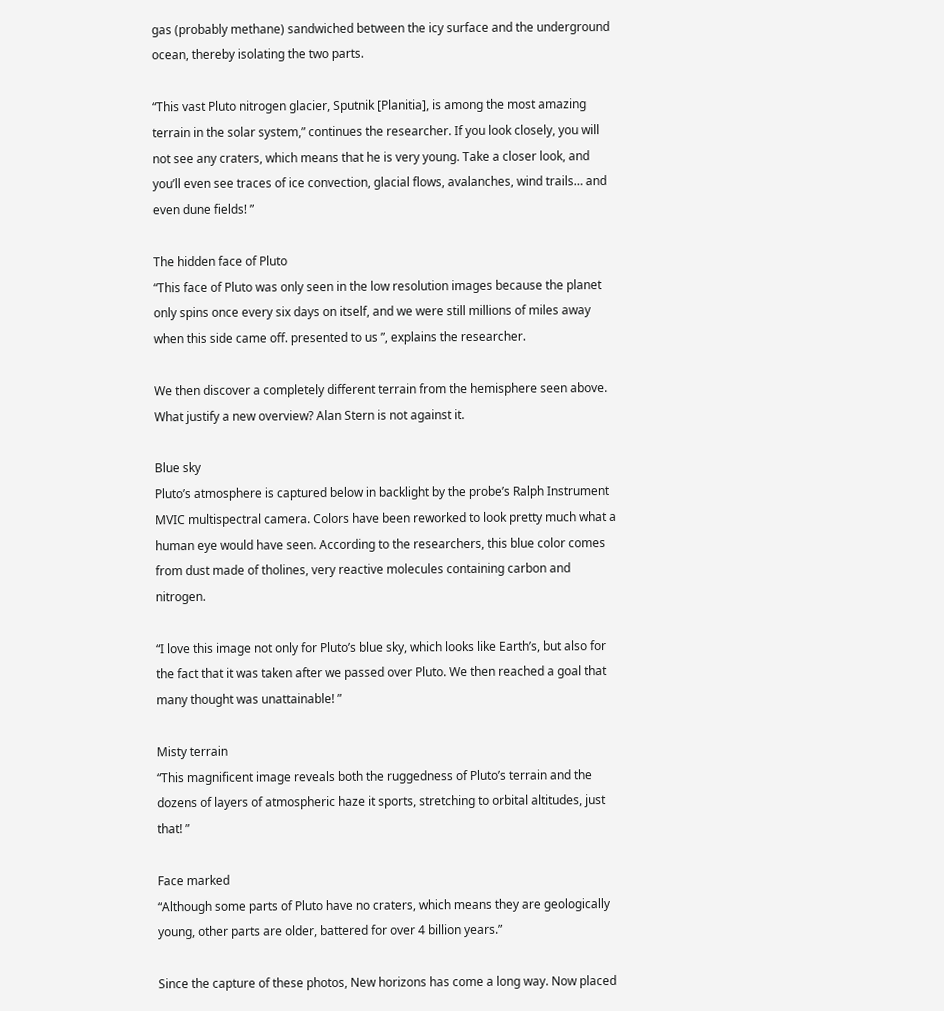gas (probably methane) sandwiched between the icy surface and the underground ocean, thereby isolating the two parts.

“This vast Pluto nitrogen glacier, Sputnik [Planitia], is among the most amazing terrain in the solar system,” continues the researcher. If you look closely, you will not see any craters, which means that he is very young. Take a closer look, and you’ll even see traces of ice convection, glacial flows, avalanches, wind trails… and even dune fields! ”

The hidden face of Pluto
“This face of Pluto was only seen in the low resolution images because the planet only spins once every six days on itself, and we were still millions of miles away when this side came off. presented to us ”, explains the researcher.

We then discover a completely different terrain from the hemisphere seen above. What justify a new overview? Alan Stern is not against it.

Blue sky
Pluto’s atmosphere is captured below in backlight by the probe’s Ralph Instrument MVIC multispectral camera. Colors have been reworked to look pretty much what a human eye would have seen. According to the researchers, this blue color comes from dust made of tholines, very reactive molecules containing carbon and nitrogen.

“I love this image not only for Pluto’s blue sky, which looks like Earth’s, but also for the fact that it was taken after we passed over Pluto. We then reached a goal that many thought was unattainable! ”

Misty terrain
“This magnificent image reveals both the ruggedness of Pluto’s terrain and the dozens of layers of atmospheric haze it sports, stretching to orbital altitudes, just that! ”

Face marked
“Although some parts of Pluto have no craters, which means they are geologically young, other parts are older, battered for over 4 billion years.”

Since the capture of these photos, New horizons has come a long way. Now placed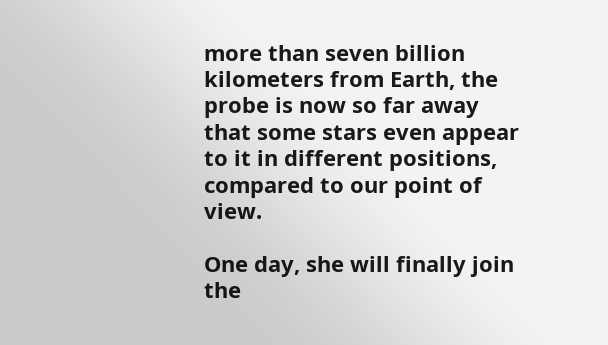more than seven billion kilometers from Earth, the probe is now so far away that some stars even appear to it in different positions, compared to our point of view.

One day, she will finally join the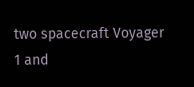two spacecraft Voyager 1 and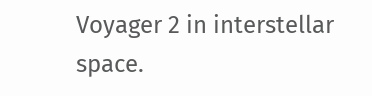Voyager 2 in interstellar space.